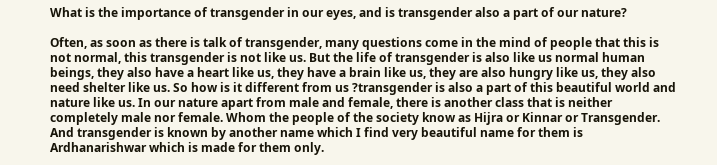What is the importance of transgender in our eyes, and is transgender also a part of our nature?

Often, as soon as there is talk of transgender, many questions come in the mind of people that this is not normal, this transgender is not like us. But the life of transgender is also like us normal human beings, they also have a heart like us, they have a brain like us, they are also hungry like us, they also need shelter like us. So how is it different from us ?transgender is also a part of this beautiful world and nature like us. In our nature apart from male and female, there is another class that is neither completely male nor female. Whom the people of the society know as Hijra or Kinnar or Transgender. And transgender is known by another name which I find very beautiful name for them is Ardhanarishwar which is made for them only.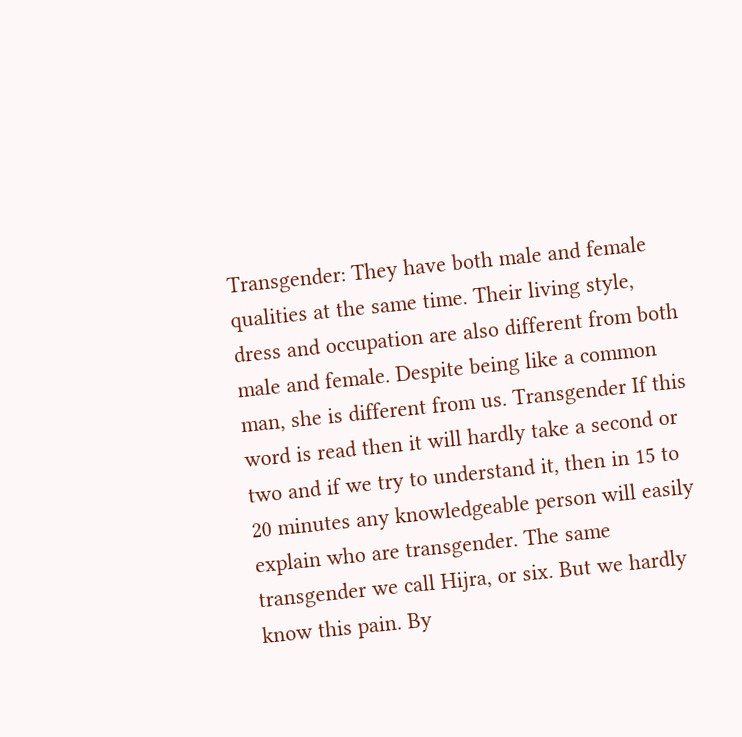Transgender: They have both male and female qualities at the same time. Their living style, dress and occupation are also different from both male and female. Despite being like a common man, she is different from us. Transgender If this word is read then it will hardly take a second or two and if we try to understand it, then in 15 to 20 minutes any knowledgeable person will easily explain who are transgender. The same transgender we call Hijra, or six. But we hardly know this pain. By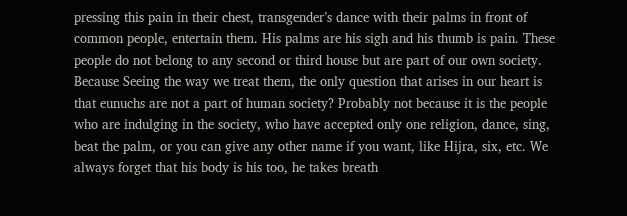pressing this pain in their chest, transgender’s dance with their palms in front of common people, entertain them. His palms are his sigh and his thumb is pain. These people do not belong to any second or third house but are part of our own society. Because Seeing the way we treat them, the only question that arises in our heart is that eunuchs are not a part of human society? Probably not because it is the people who are indulging in the society, who have accepted only one religion, dance, sing, beat the palm, or you can give any other name if you want, like Hijra, six, etc. We always forget that his body is his too, he takes breath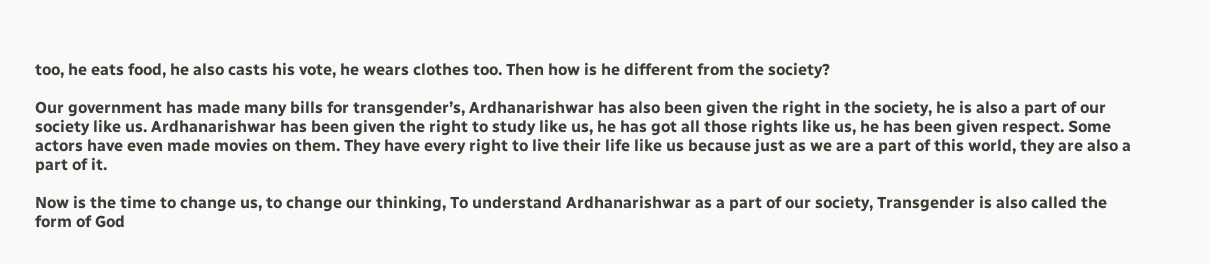too, he eats food, he also casts his vote, he wears clothes too. Then how is he different from the society?

Our government has made many bills for transgender’s, Ardhanarishwar has also been given the right in the society, he is also a part of our society like us. Ardhanarishwar has been given the right to study like us, he has got all those rights like us, he has been given respect. Some actors have even made movies on them. They have every right to live their life like us because just as we are a part of this world, they are also a part of it.

Now is the time to change us, to change our thinking, To understand Ardhanarishwar as a part of our society, Transgender is also called the form of God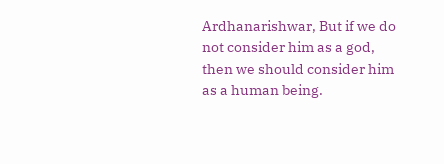Ardhanarishwar, But if we do not consider him as a god, then we should consider him as a human being.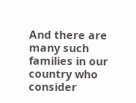And there are many such families in our country who consider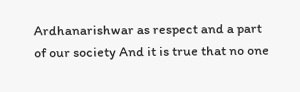Ardhanarishwar as respect and a part of our society And it is true that no one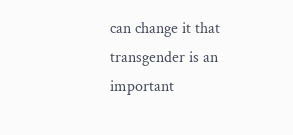can change it that transgender is an important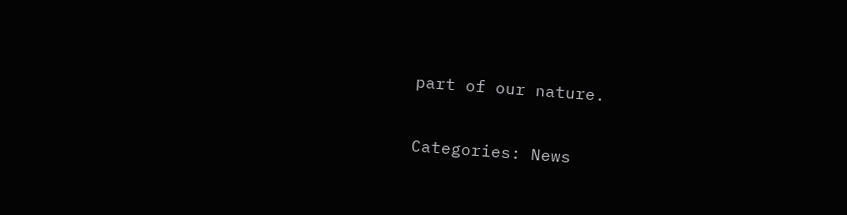part of our nature.

Categories: News